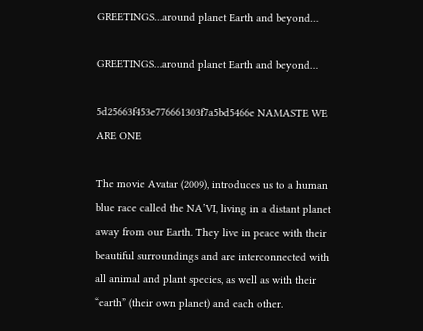GREETINGS…around planet Earth and beyond…

GREETINGS…around planet Earth and beyond…

5d25663f453e776661303f7a5bd5466e NAMASTE WE ARE ONE

The movie Avatar (2009), introduces us to a human blue race called the NA’VI, living in a distant planet away from our Earth. They live in peace with their beautiful surroundings and are interconnected with all animal and plant species, as well as with their “earth” (their own planet) and each other.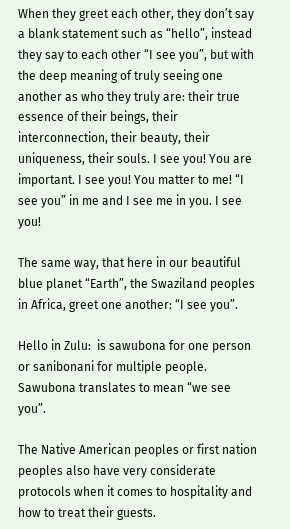When they greet each other, they don’t say a blank statement such as “hello”, instead they say to each other “I see you”, but with the deep meaning of truly seeing one another as who they truly are: their true essence of their beings, their interconnection, their beauty, their uniqueness, their souls. I see you! You are important. I see you! You matter to me! “I see you” in me and I see me in you. I see you!

The same way, that here in our beautiful blue planet “Earth”, the Swaziland peoples in Africa, greet one another: “I see you”.

Hello in Zulu:  is sawubona for one person or sanibonani for multiple people. Sawubona translates to mean “we see you”.

The Native American peoples or first nation peoples also have very considerate protocols when it comes to hospitality and how to treat their guests.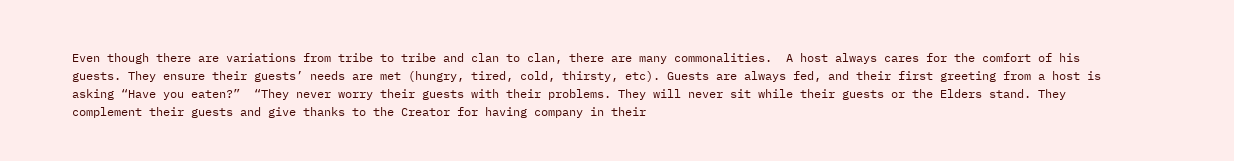Even though there are variations from tribe to tribe and clan to clan, there are many commonalities.  A host always cares for the comfort of his guests. They ensure their guests’ needs are met (hungry, tired, cold, thirsty, etc). Guests are always fed, and their first greeting from a host is asking “Have you eaten?”  “They never worry their guests with their problems. They will never sit while their guests or the Elders stand. They complement their guests and give thanks to the Creator for having company in their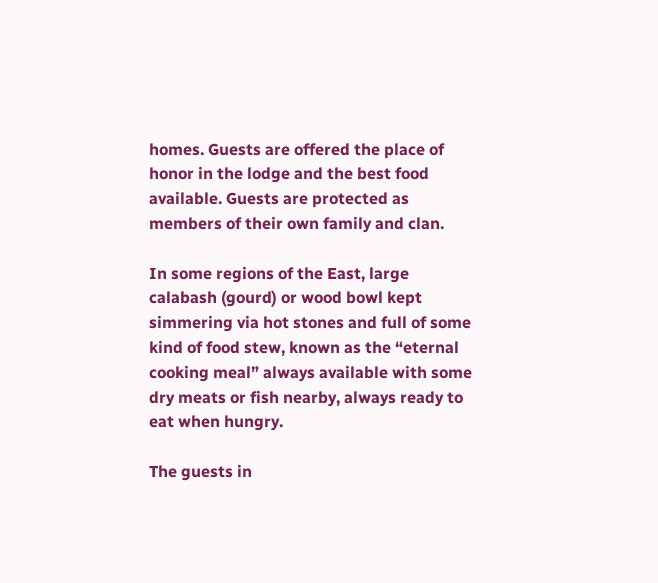homes. Guests are offered the place of honor in the lodge and the best food available. Guests are protected as members of their own family and clan.

In some regions of the East, large calabash (gourd) or wood bowl kept simmering via hot stones and full of some kind of food stew, known as the “eternal cooking meal” always available with some dry meats or fish nearby, always ready to eat when hungry.

The guests in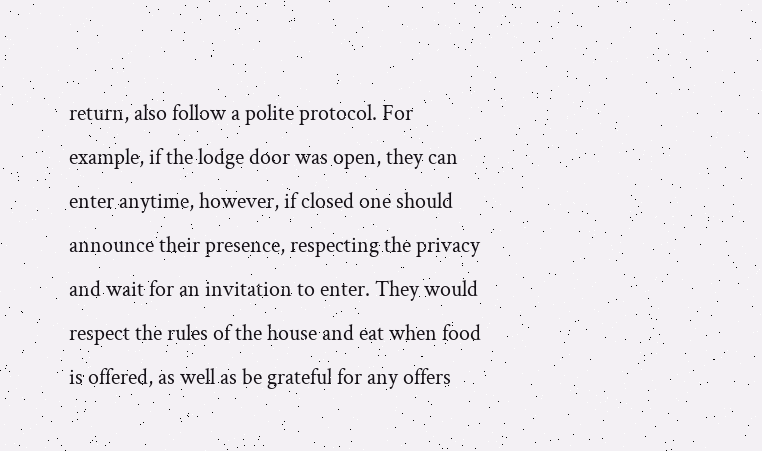return, also follow a polite protocol. For example, if the lodge door was open, they can enter anytime, however, if closed one should announce their presence, respecting the privacy and wait for an invitation to enter. They would respect the rules of the house and eat when food is offered, as well as be grateful for any offers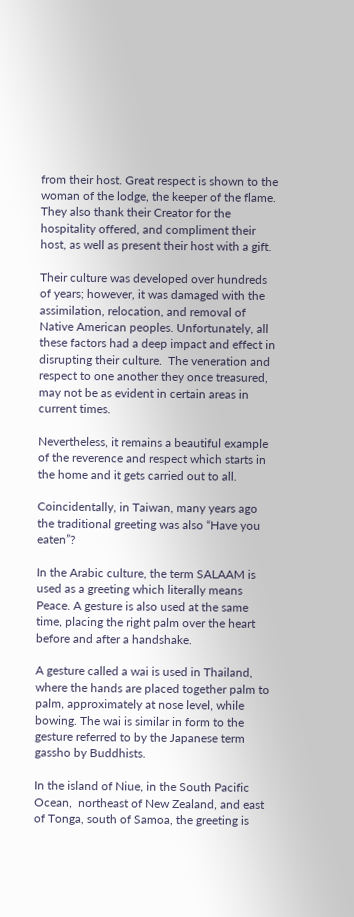from their host. Great respect is shown to the woman of the lodge, the keeper of the flame. They also thank their Creator for the hospitality offered, and compliment their host, as well as present their host with a gift.

Their culture was developed over hundreds of years; however, it was damaged with the assimilation, relocation, and removal of Native American peoples. Unfortunately, all these factors had a deep impact and effect in disrupting their culture.  The veneration and respect to one another they once treasured, may not be as evident in certain areas in current times.

Nevertheless, it remains a beautiful example of the reverence and respect which starts in the home and it gets carried out to all.

Coincidentally, in Taiwan, many years ago the traditional greeting was also “Have you eaten”?

In the Arabic culture, the term SALAAM is used as a greeting which literally means Peace. A gesture is also used at the same time, placing the right palm over the heart before and after a handshake.

A gesture called a wai is used in Thailand, where the hands are placed together palm to palm, approximately at nose level, while bowing. The wai is similar in form to the gesture referred to by the Japanese term gassho by Buddhists.

In the island of Niue, in the South Pacific Ocean,  northeast of New Zealand, and east of Tonga, south of Samoa, the greeting is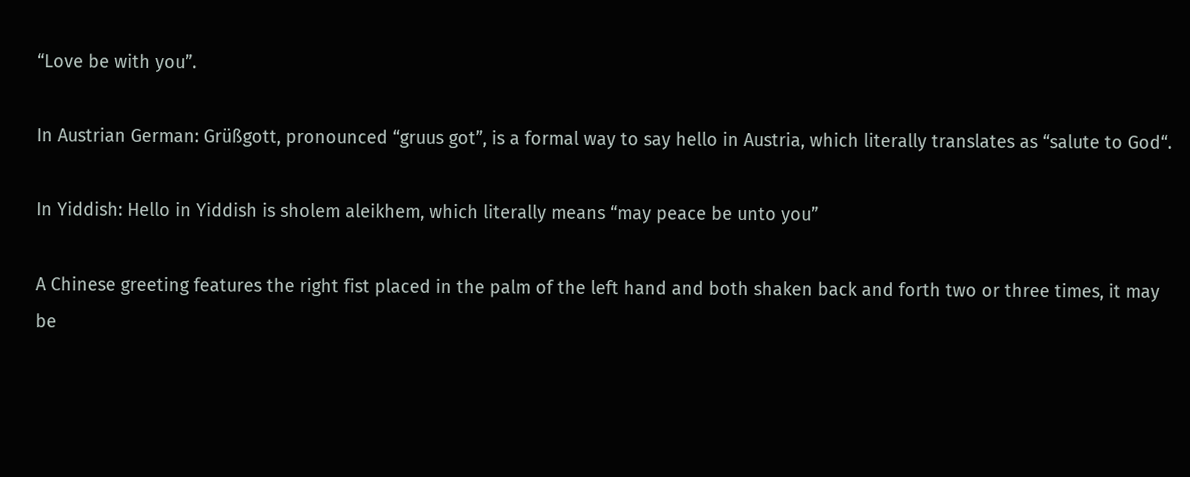“Love be with you”.

In Austrian German: Grüßgott, pronounced “gruus got”, is a formal way to say hello in Austria, which literally translates as “salute to God“.

In Yiddish: Hello in Yiddish is sholem aleikhem, which literally means “may peace be unto you”

A Chinese greeting features the right fist placed in the palm of the left hand and both shaken back and forth two or three times, it may be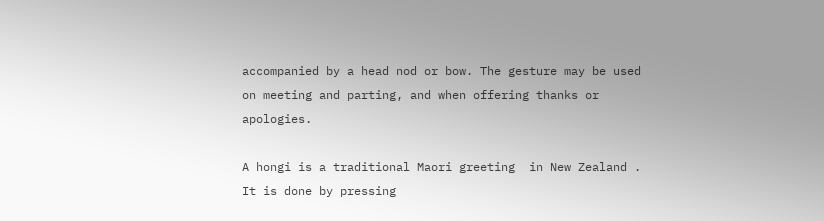accompanied by a head nod or bow. The gesture may be used on meeting and parting, and when offering thanks or apologies.

A hongi is a traditional Maori greeting  in New Zealand . It is done by pressing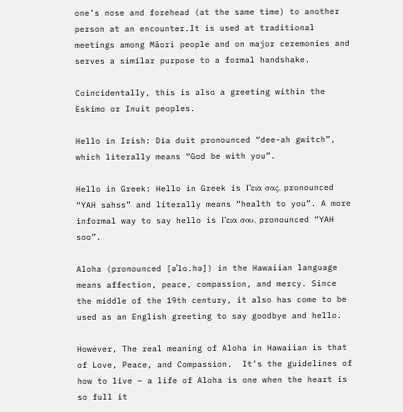one’s nose and forehead (at the same time) to another person at an encounter.It is used at traditional meetings among Māori people and on major ceremonies and serves a similar purpose to a formal handshake.

Coincidentally, this is also a greeting within the Eskimo or Inuit peoples.

Hello in Irish: Dia duit pronounced “dee-ah gwitch”, which literally means “God be with you”.

Hello in Greek: Hello in Greek is Γεια σας, pronounced “YAH sahss” and literally means “health to you”. A more informal way to say hello is Γεια σου, pronounced “YAH soo”.

Aloha (pronounced [əˈlo.hə]) in the Hawaiian language means affection, peace, compassion, and mercy. Since the middle of the 19th century, it also has come to be used as an English greeting to say goodbye and hello.

However, The real meaning of Aloha in Hawaiian is that of Love, Peace, and Compassion.  It’s the guidelines of how to live – a life of Aloha is one when the heart is so full it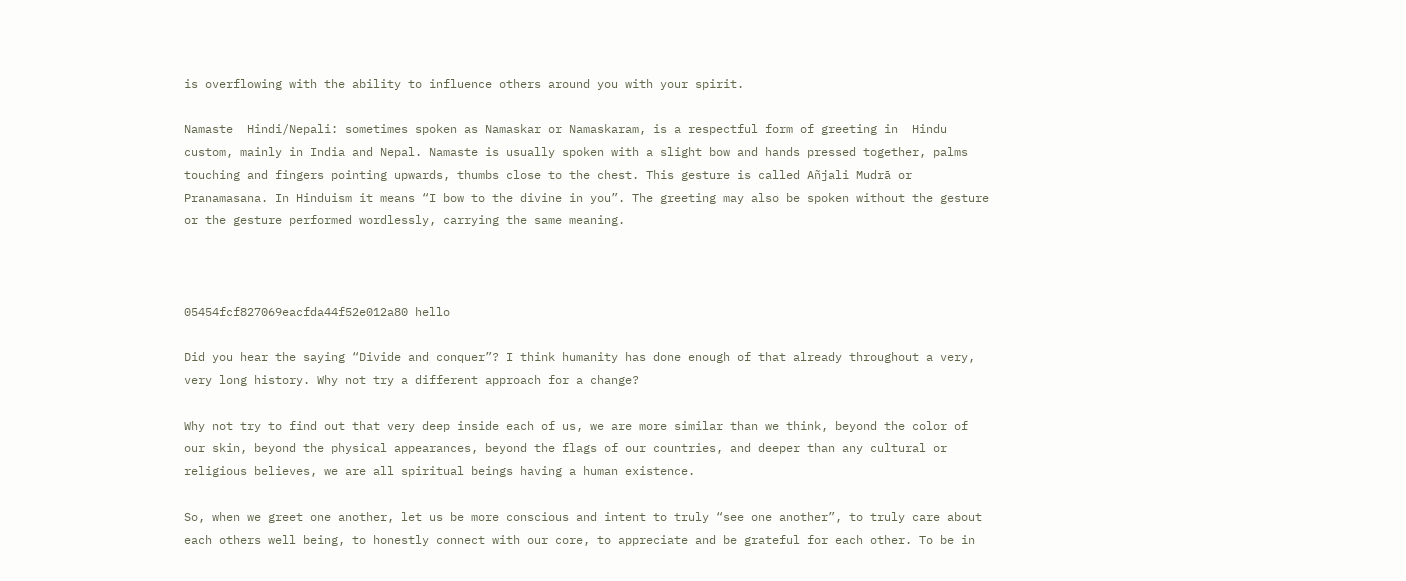is overflowing with the ability to influence others around you with your spirit.

Namaste  Hindi/Nepali: sometimes spoken as Namaskar or Namaskaram, is a respectful form of greeting in  Hindu  custom, mainly in India and Nepal. Namaste is usually spoken with a slight bow and hands pressed together, palms touching and fingers pointing upwards, thumbs close to the chest. This gesture is called Añjali Mudrā or Pranamasana. In Hinduism it means “I bow to the divine in you”. The greeting may also be spoken without the gesture or the gesture performed wordlessly, carrying the same meaning.



05454fcf827069eacfda44f52e012a80 hello

Did you hear the saying “Divide and conquer”? I think humanity has done enough of that already throughout a very, very long history. Why not try a different approach for a change?

Why not try to find out that very deep inside each of us, we are more similar than we think, beyond the color of our skin, beyond the physical appearances, beyond the flags of our countries, and deeper than any cultural or religious believes, we are all spiritual beings having a human existence.

So, when we greet one another, let us be more conscious and intent to truly “see one another”, to truly care about each others well being, to honestly connect with our core, to appreciate and be grateful for each other. To be in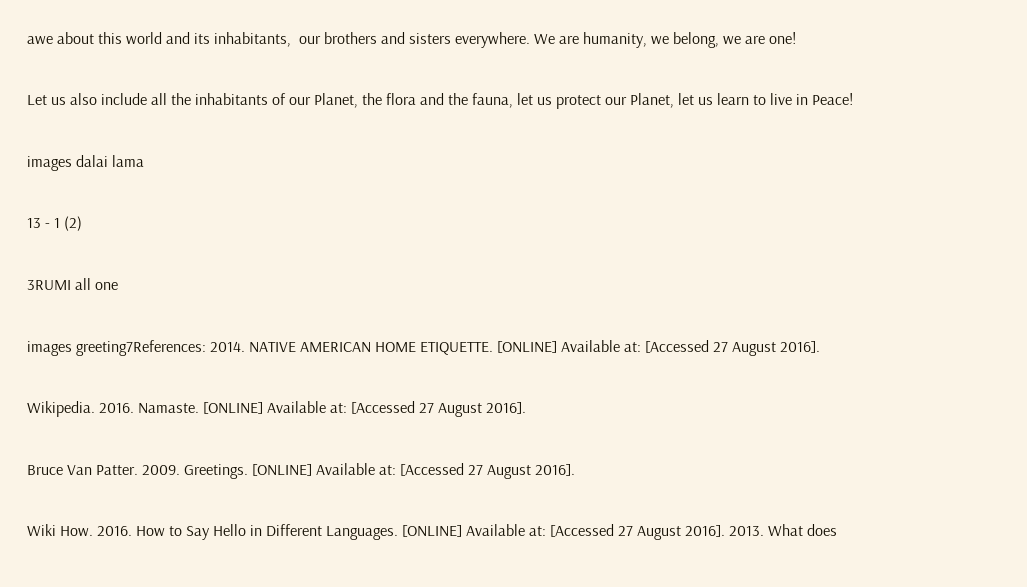awe about this world and its inhabitants,  our brothers and sisters everywhere. We are humanity, we belong, we are one!

Let us also include all the inhabitants of our Planet, the flora and the fauna, let us protect our Planet, let us learn to live in Peace!

images dalai lama

13 - 1 (2)

3RUMI all one

images greeting7References: 2014. NATIVE AMERICAN HOME ETIQUETTE. [ONLINE] Available at: [Accessed 27 August 2016].

Wikipedia. 2016. Namaste. [ONLINE] Available at: [Accessed 27 August 2016].

Bruce Van Patter. 2009. Greetings. [ONLINE] Available at: [Accessed 27 August 2016].

Wiki How. 2016. How to Say Hello in Different Languages. [ONLINE] Available at: [Accessed 27 August 2016]. 2013. What does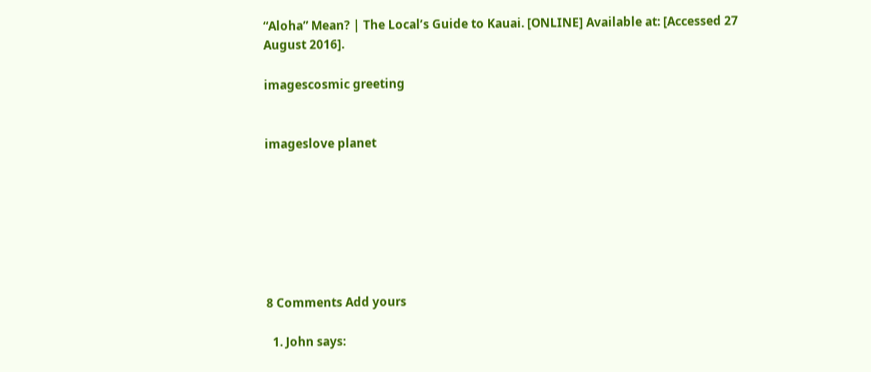“Aloha” Mean? | The Local’s Guide to Kauai. [ONLINE] Available at: [Accessed 27 August 2016].

imagescosmic greeting


imageslove planet







8 Comments Add yours

  1. John says: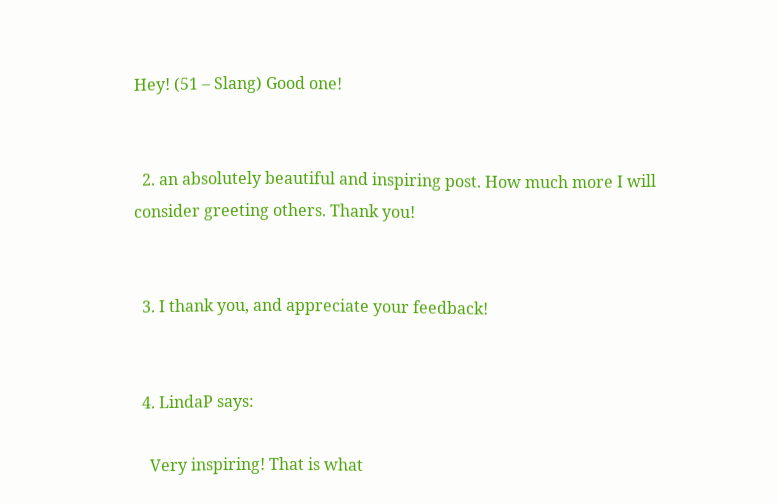Hey! (51 – Slang) Good one!


  2. an absolutely beautiful and inspiring post. How much more I will consider greeting others. Thank you!


  3. I thank you, and appreciate your feedback!


  4. LindaP says:

    Very inspiring! That is what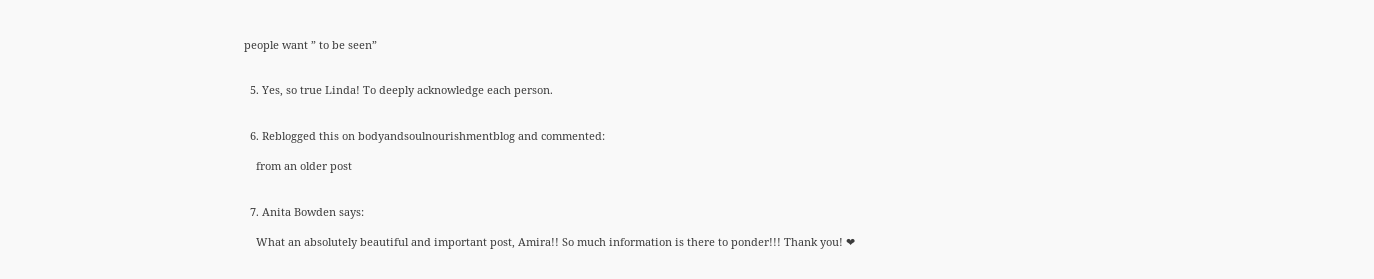people want ” to be seen”


  5. Yes, so true Linda! To deeply acknowledge each person.


  6. Reblogged this on bodyandsoulnourishmentblog and commented:

    from an older post


  7. Anita Bowden says:

    What an absolutely beautiful and important post, Amira!! So much information is there to ponder!!! Thank you! ❤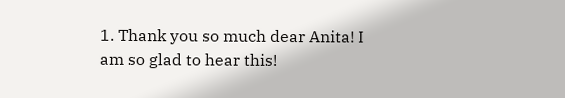1. Thank you so much dear Anita! I am so glad to hear this!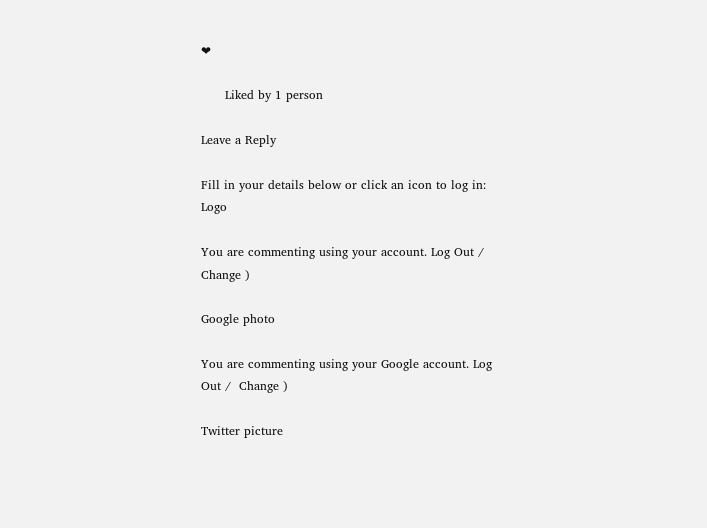❤

      Liked by 1 person

Leave a Reply

Fill in your details below or click an icon to log in: Logo

You are commenting using your account. Log Out /  Change )

Google photo

You are commenting using your Google account. Log Out /  Change )

Twitter picture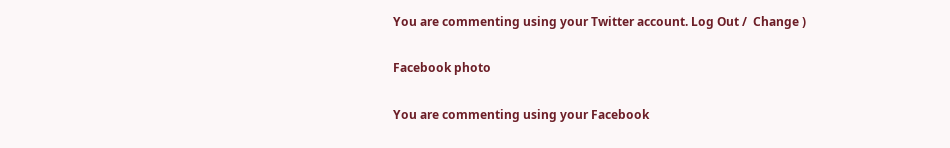You are commenting using your Twitter account. Log Out /  Change )

Facebook photo

You are commenting using your Facebook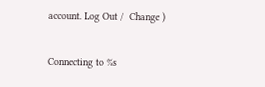account. Log Out /  Change )

Connecting to %s